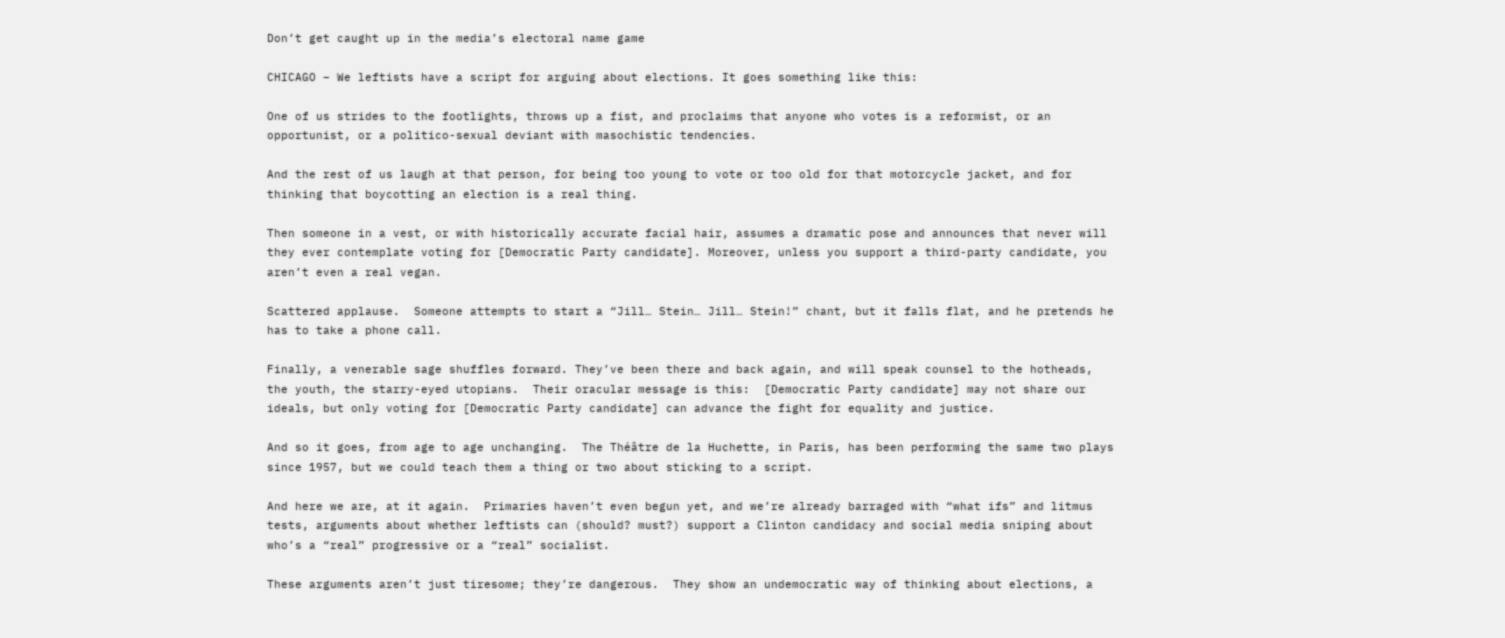Don’t get caught up in the media’s electoral name game

CHICAGO – We leftists have a script for arguing about elections. It goes something like this:

One of us strides to the footlights, throws up a fist, and proclaims that anyone who votes is a reformist, or an opportunist, or a politico-sexual deviant with masochistic tendencies.

And the rest of us laugh at that person, for being too young to vote or too old for that motorcycle jacket, and for thinking that boycotting an election is a real thing.

Then someone in a vest, or with historically accurate facial hair, assumes a dramatic pose and announces that never will they ever contemplate voting for [Democratic Party candidate]. Moreover, unless you support a third-party candidate, you aren’t even a real vegan.

Scattered applause.  Someone attempts to start a “Jill… Stein… Jill… Stein!” chant, but it falls flat, and he pretends he has to take a phone call.

Finally, a venerable sage shuffles forward. They’ve been there and back again, and will speak counsel to the hotheads, the youth, the starry-eyed utopians.  Their oracular message is this:  [Democratic Party candidate] may not share our ideals, but only voting for [Democratic Party candidate] can advance the fight for equality and justice.

And so it goes, from age to age unchanging.  The Théâtre de la Huchette, in Paris, has been performing the same two plays since 1957, but we could teach them a thing or two about sticking to a script.

And here we are, at it again.  Primaries haven’t even begun yet, and we’re already barraged with “what ifs” and litmus tests, arguments about whether leftists can (should? must?) support a Clinton candidacy and social media sniping about who’s a “real” progressive or a “real” socialist.

These arguments aren’t just tiresome; they’re dangerous.  They show an undemocratic way of thinking about elections, a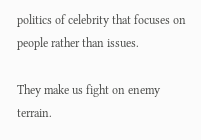politics of celebrity that focuses on people rather than issues.

They make us fight on enemy terrain.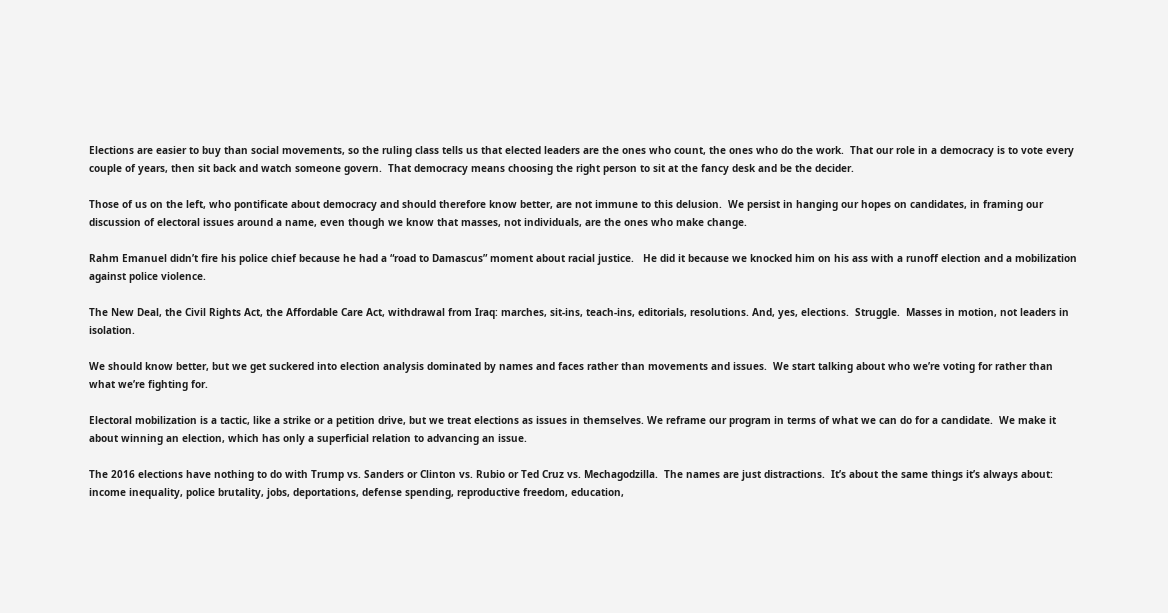Elections are easier to buy than social movements, so the ruling class tells us that elected leaders are the ones who count, the ones who do the work.  That our role in a democracy is to vote every couple of years, then sit back and watch someone govern.  That democracy means choosing the right person to sit at the fancy desk and be the decider.

Those of us on the left, who pontificate about democracy and should therefore know better, are not immune to this delusion.  We persist in hanging our hopes on candidates, in framing our discussion of electoral issues around a name, even though we know that masses, not individuals, are the ones who make change.

Rahm Emanuel didn’t fire his police chief because he had a “road to Damascus” moment about racial justice.   He did it because we knocked him on his ass with a runoff election and a mobilization against police violence.

The New Deal, the Civil Rights Act, the Affordable Care Act, withdrawal from Iraq: marches, sit-ins, teach-ins, editorials, resolutions. And, yes, elections.  Struggle.  Masses in motion, not leaders in isolation.

We should know better, but we get suckered into election analysis dominated by names and faces rather than movements and issues.  We start talking about who we’re voting for rather than what we’re fighting for.

Electoral mobilization is a tactic, like a strike or a petition drive, but we treat elections as issues in themselves. We reframe our program in terms of what we can do for a candidate.  We make it about winning an election, which has only a superficial relation to advancing an issue.

The 2016 elections have nothing to do with Trump vs. Sanders or Clinton vs. Rubio or Ted Cruz vs. Mechagodzilla.  The names are just distractions.  It’s about the same things it’s always about: income inequality, police brutality, jobs, deportations, defense spending, reproductive freedom, education,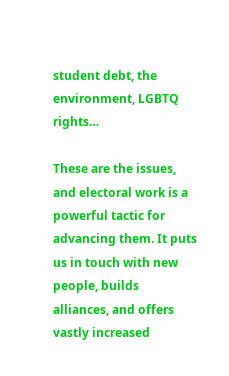student debt, the environment, LGBTQ rights…

These are the issues, and electoral work is a powerful tactic for advancing them. It puts us in touch with new people, builds alliances, and offers vastly increased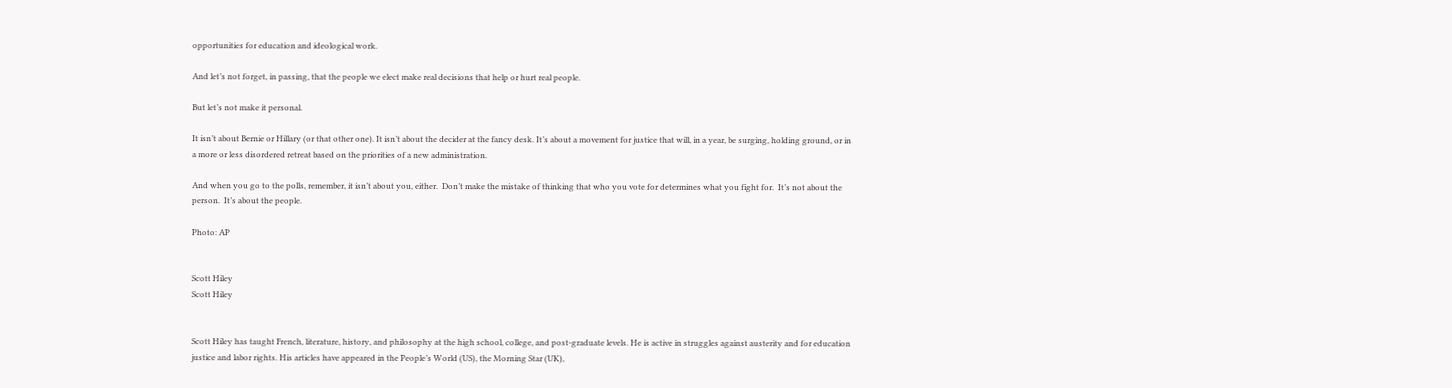opportunities for education and ideological work.

And let’s not forget, in passing, that the people we elect make real decisions that help or hurt real people.

But let’s not make it personal.

It isn’t about Bernie or Hillary (or that other one). It isn’t about the decider at the fancy desk. It’s about a movement for justice that will, in a year, be surging, holding ground, or in a more or less disordered retreat based on the priorities of a new administration.

And when you go to the polls, remember, it isn’t about you, either.  Don’t make the mistake of thinking that who you vote for determines what you fight for.  It’s not about the person.  It’s about the people.

Photo: AP


Scott Hiley
Scott Hiley


Scott Hiley has taught French, literature, history, and philosophy at the high school, college, and post-graduate levels. He is active in struggles against austerity and for education justice and labor rights. His articles have appeared in the People’s World (US), the Morning Star (UK),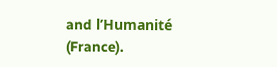and l’Humanité (France).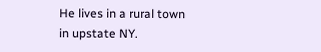He lives in a rural town in upstate NY.